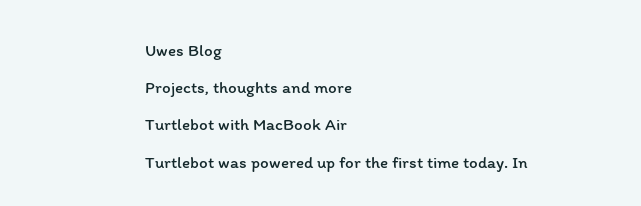Uwes Blog

Projects, thoughts and more

Turtlebot with MacBook Air

Turtlebot was powered up for the first time today. In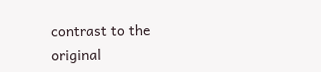contrast to the original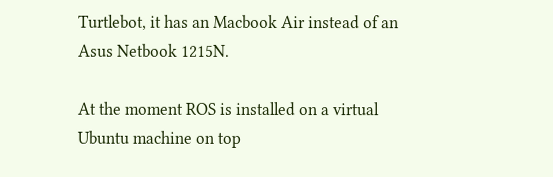Turtlebot, it has an Macbook Air instead of an Asus Netbook 1215N.

At the moment ROS is installed on a virtual Ubuntu machine on top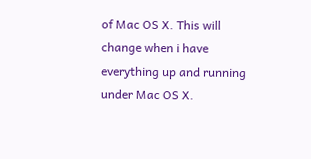of Mac OS X. This will change when i have everything up and running under Mac OS X.